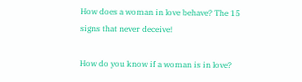How does a woman in love behave? The 15 signs that never deceive!

How do you know if a woman is in love?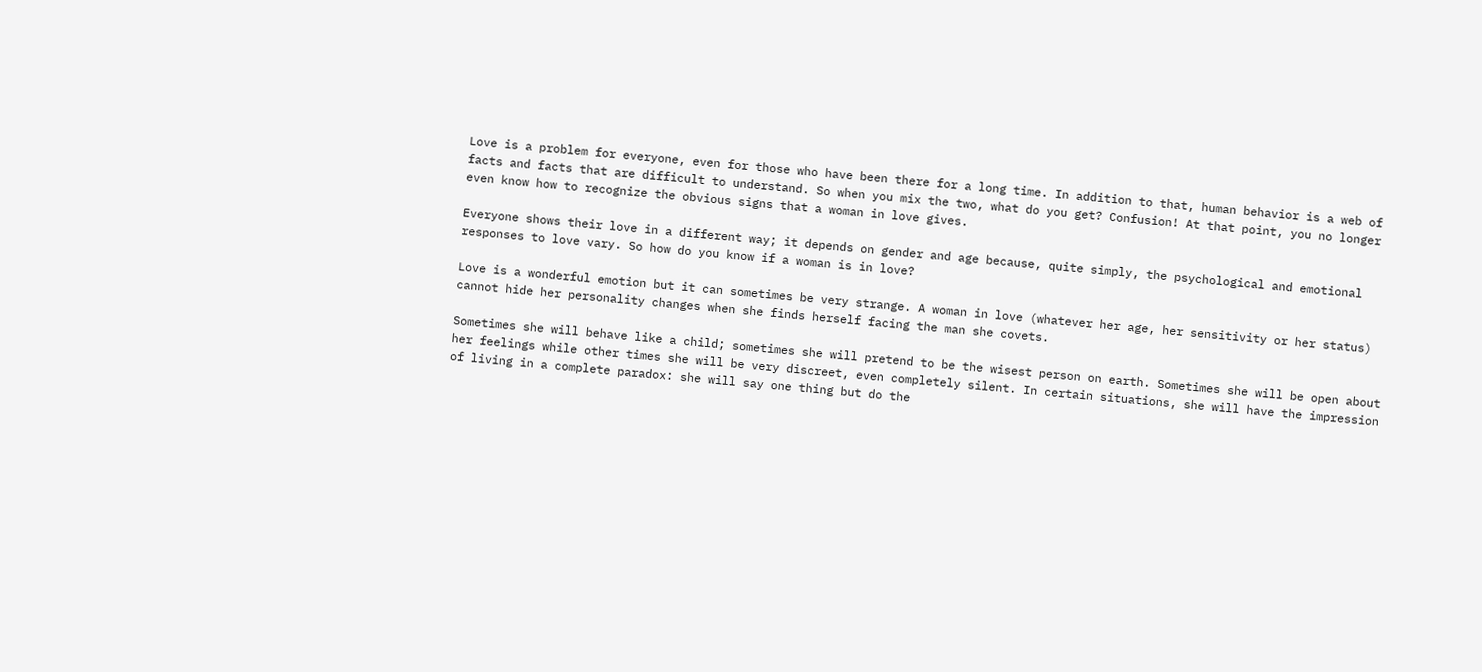Love is a problem for everyone, even for those who have been there for a long time. In addition to that, human behavior is a web of facts and facts that are difficult to understand. So when you mix the two, what do you get? Confusion! At that point, you no longer even know how to recognize the obvious signs that a woman in love gives.

Everyone shows their love in a different way; it depends on gender and age because, quite simply, the psychological and emotional responses to love vary. So how do you know if a woman is in love?

Love is a wonderful emotion but it can sometimes be very strange. A woman in love (whatever her age, her sensitivity or her status) cannot hide her personality changes when she finds herself facing the man she covets.

Sometimes she will behave like a child; sometimes she will pretend to be the wisest person on earth. Sometimes she will be open about her feelings while other times she will be very discreet, even completely silent. In certain situations, she will have the impression of living in a complete paradox: she will say one thing but do the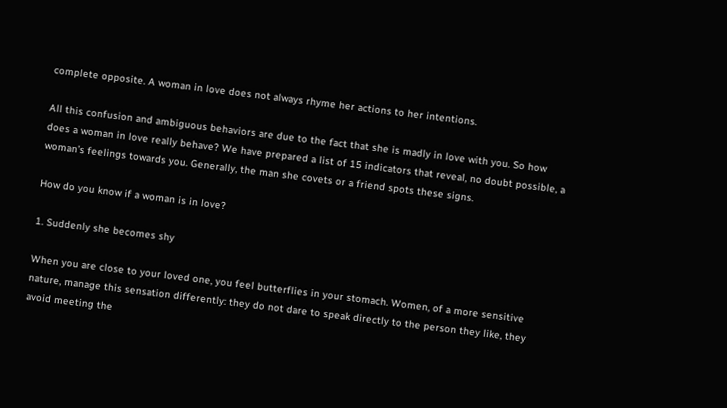complete opposite. A woman in love does not always rhyme her actions to her intentions.

All this confusion and ambiguous behaviors are due to the fact that she is madly in love with you. So how does a woman in love really behave? We have prepared a list of 15 indicators that reveal, no doubt possible, a woman’s feelings towards you. Generally, the man she covets or a friend spots these signs.

How do you know if a woman is in love?

1. Suddenly she becomes shy

When you are close to your loved one, you feel butterflies in your stomach. Women, of a more sensitive nature, manage this sensation differently: they do not dare to speak directly to the person they like, they avoid meeting the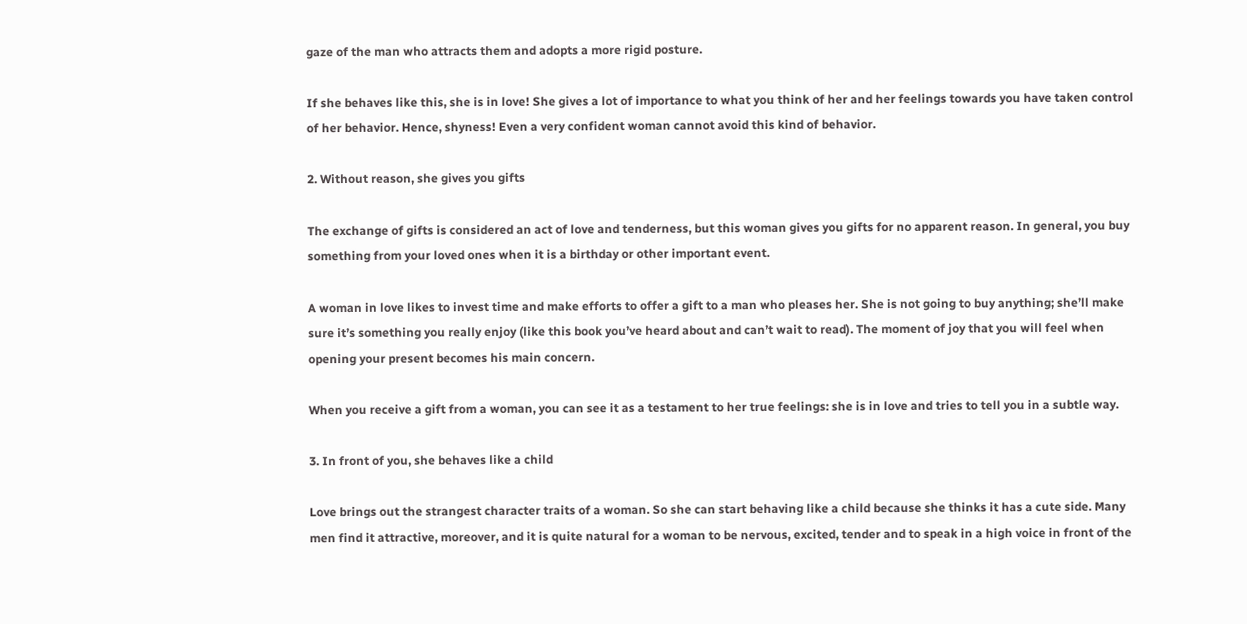gaze of the man who attracts them and adopts a more rigid posture.

If she behaves like this, she is in love! She gives a lot of importance to what you think of her and her feelings towards you have taken control of her behavior. Hence, shyness! Even a very confident woman cannot avoid this kind of behavior.

2. Without reason, she gives you gifts

The exchange of gifts is considered an act of love and tenderness, but this woman gives you gifts for no apparent reason. In general, you buy something from your loved ones when it is a birthday or other important event.

A woman in love likes to invest time and make efforts to offer a gift to a man who pleases her. She is not going to buy anything; she’ll make sure it’s something you really enjoy (like this book you’ve heard about and can’t wait to read). The moment of joy that you will feel when opening your present becomes his main concern.

When you receive a gift from a woman, you can see it as a testament to her true feelings: she is in love and tries to tell you in a subtle way.

3. In front of you, she behaves like a child

Love brings out the strangest character traits of a woman. So she can start behaving like a child because she thinks it has a cute side. Many men find it attractive, moreover, and it is quite natural for a woman to be nervous, excited, tender and to speak in a high voice in front of the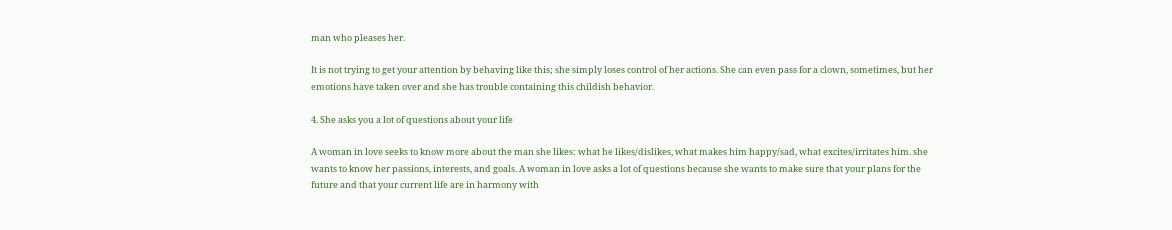man who pleases her.

It is not trying to get your attention by behaving like this; she simply loses control of her actions. She can even pass for a clown, sometimes, but her emotions have taken over and she has trouble containing this childish behavior.

4. She asks you a lot of questions about your life

A woman in love seeks to know more about the man she likes: what he likes/dislikes, what makes him happy/sad, what excites/irritates him. she wants to know her passions, interests, and goals. A woman in love asks a lot of questions because she wants to make sure that your plans for the future and that your current life are in harmony with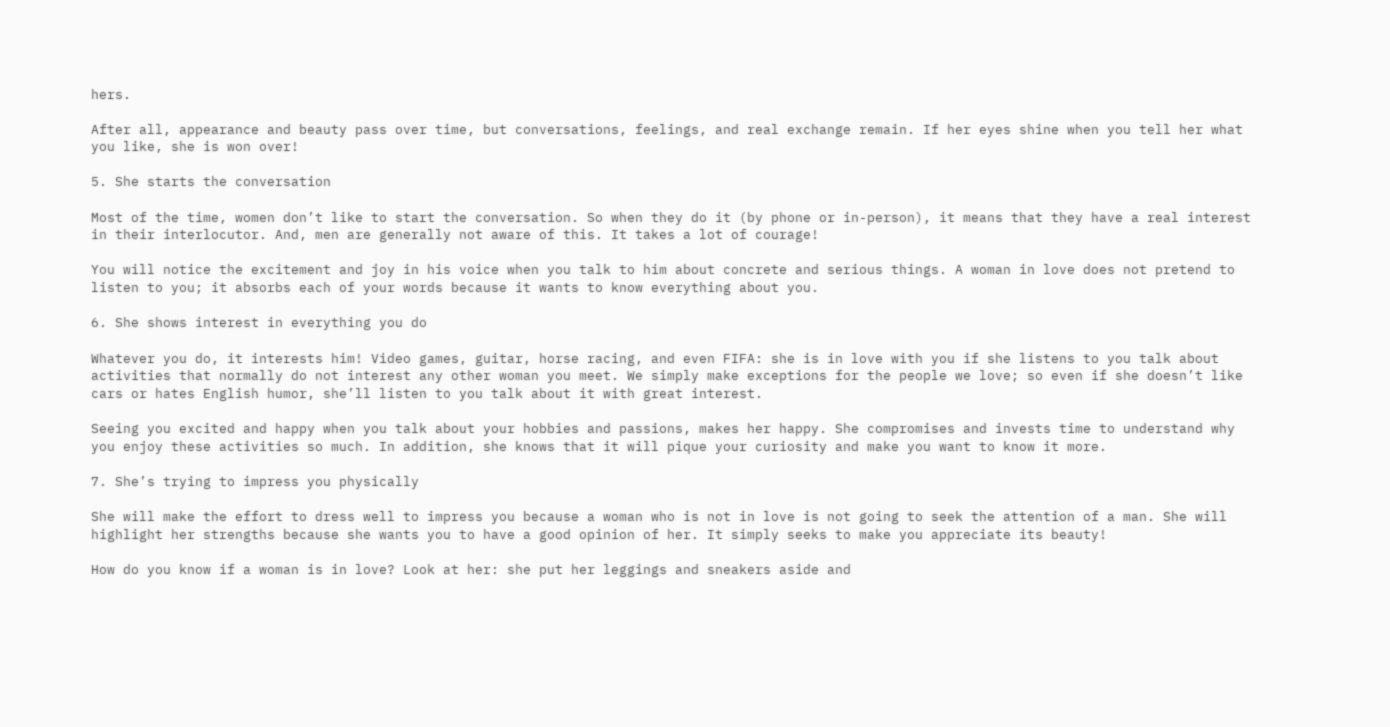hers.

After all, appearance and beauty pass over time, but conversations, feelings, and real exchange remain. If her eyes shine when you tell her what you like, she is won over!

5. She starts the conversation

Most of the time, women don’t like to start the conversation. So when they do it (by phone or in-person), it means that they have a real interest in their interlocutor. And, men are generally not aware of this. It takes a lot of courage!

You will notice the excitement and joy in his voice when you talk to him about concrete and serious things. A woman in love does not pretend to listen to you; it absorbs each of your words because it wants to know everything about you.

6. She shows interest in everything you do

Whatever you do, it interests him! Video games, guitar, horse racing, and even FIFA: she is in love with you if she listens to you talk about activities that normally do not interest any other woman you meet. We simply make exceptions for the people we love; so even if she doesn’t like cars or hates English humor, she’ll listen to you talk about it with great interest.

Seeing you excited and happy when you talk about your hobbies and passions, makes her happy. She compromises and invests time to understand why you enjoy these activities so much. In addition, she knows that it will pique your curiosity and make you want to know it more.

7. She’s trying to impress you physically

She will make the effort to dress well to impress you because a woman who is not in love is not going to seek the attention of a man. She will highlight her strengths because she wants you to have a good opinion of her. It simply seeks to make you appreciate its beauty!

How do you know if a woman is in love? Look at her: she put her leggings and sneakers aside and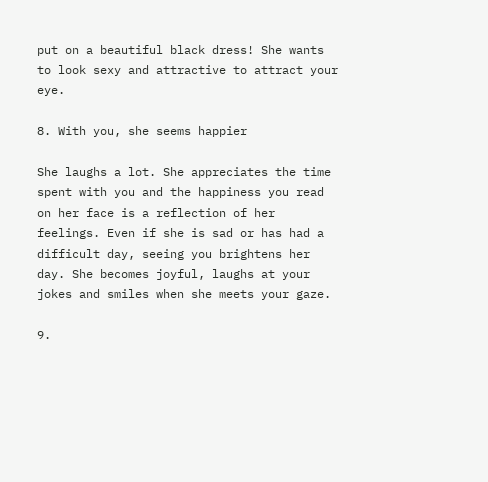put on a beautiful black dress! She wants to look sexy and attractive to attract your eye.

8. With you, she seems happier

She laughs a lot. She appreciates the time spent with you and the happiness you read on her face is a reflection of her feelings. Even if she is sad or has had a difficult day, seeing you brightens her day. She becomes joyful, laughs at your jokes and smiles when she meets your gaze.

9.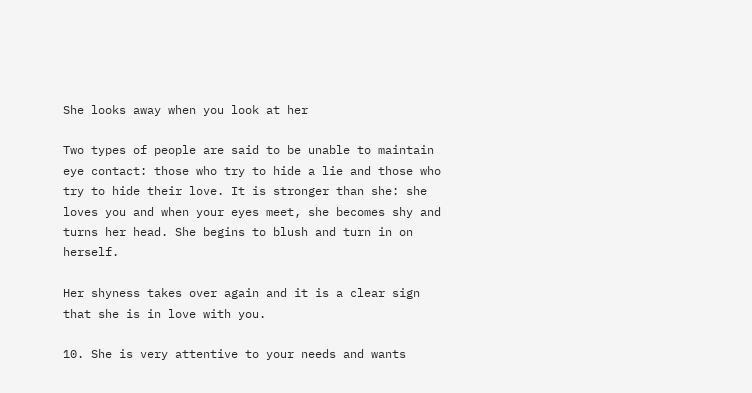She looks away when you look at her

Two types of people are said to be unable to maintain eye contact: those who try to hide a lie and those who try to hide their love. It is stronger than she: she loves you and when your eyes meet, she becomes shy and turns her head. She begins to blush and turn in on herself.

Her shyness takes over again and it is a clear sign that she is in love with you.

10. She is very attentive to your needs and wants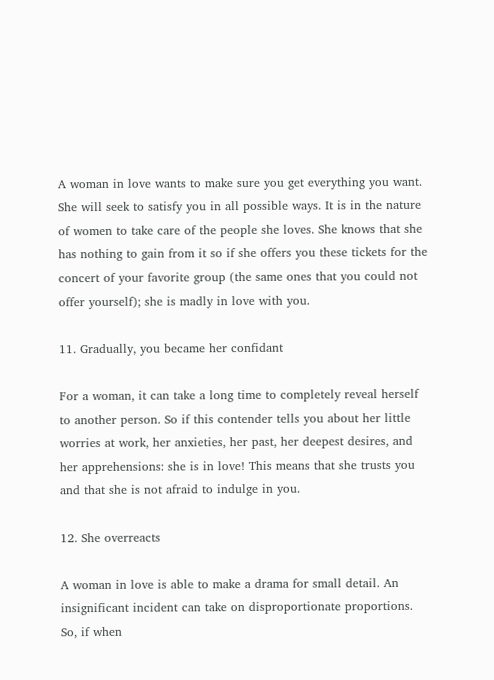A woman in love wants to make sure you get everything you want. She will seek to satisfy you in all possible ways. It is in the nature of women to take care of the people she loves. She knows that she has nothing to gain from it so if she offers you these tickets for the concert of your favorite group (the same ones that you could not offer yourself); she is madly in love with you.

11. Gradually, you became her confidant

For a woman, it can take a long time to completely reveal herself to another person. So if this contender tells you about her little worries at work, her anxieties, her past, her deepest desires, and her apprehensions: she is in love! This means that she trusts you and that she is not afraid to indulge in you.

12. She overreacts

A woman in love is able to make a drama for small detail. An insignificant incident can take on disproportionate proportions. So, if when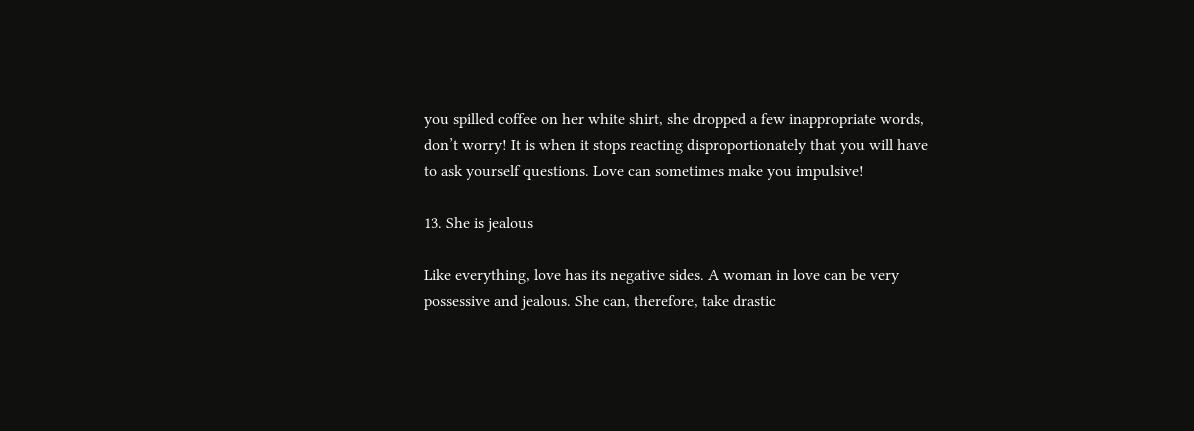you spilled coffee on her white shirt, she dropped a few inappropriate words, don’t worry! It is when it stops reacting disproportionately that you will have to ask yourself questions. Love can sometimes make you impulsive!

13. She is jealous

Like everything, love has its negative sides. A woman in love can be very possessive and jealous. She can, therefore, take drastic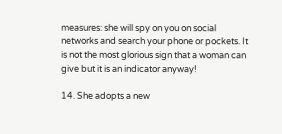measures: she will spy on you on social networks and search your phone or pockets. It is not the most glorious sign that a woman can give but it is an indicator anyway!

14. She adopts a new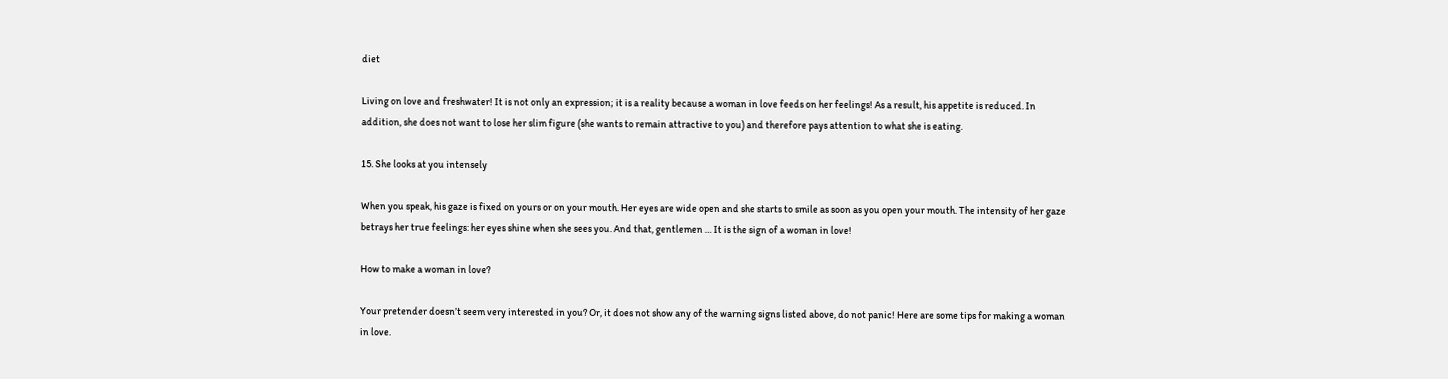diet

Living on love and freshwater! It is not only an expression; it is a reality because a woman in love feeds on her feelings! As a result, his appetite is reduced. In addition, she does not want to lose her slim figure (she wants to remain attractive to you) and therefore pays attention to what she is eating.

15. She looks at you intensely

When you speak, his gaze is fixed on yours or on your mouth. Her eyes are wide open and she starts to smile as soon as you open your mouth. The intensity of her gaze betrays her true feelings: her eyes shine when she sees you. And that, gentlemen … It is the sign of a woman in love!

How to make a woman in love?

Your pretender doesn’t seem very interested in you? Or, it does not show any of the warning signs listed above, do not panic! Here are some tips for making a woman in love.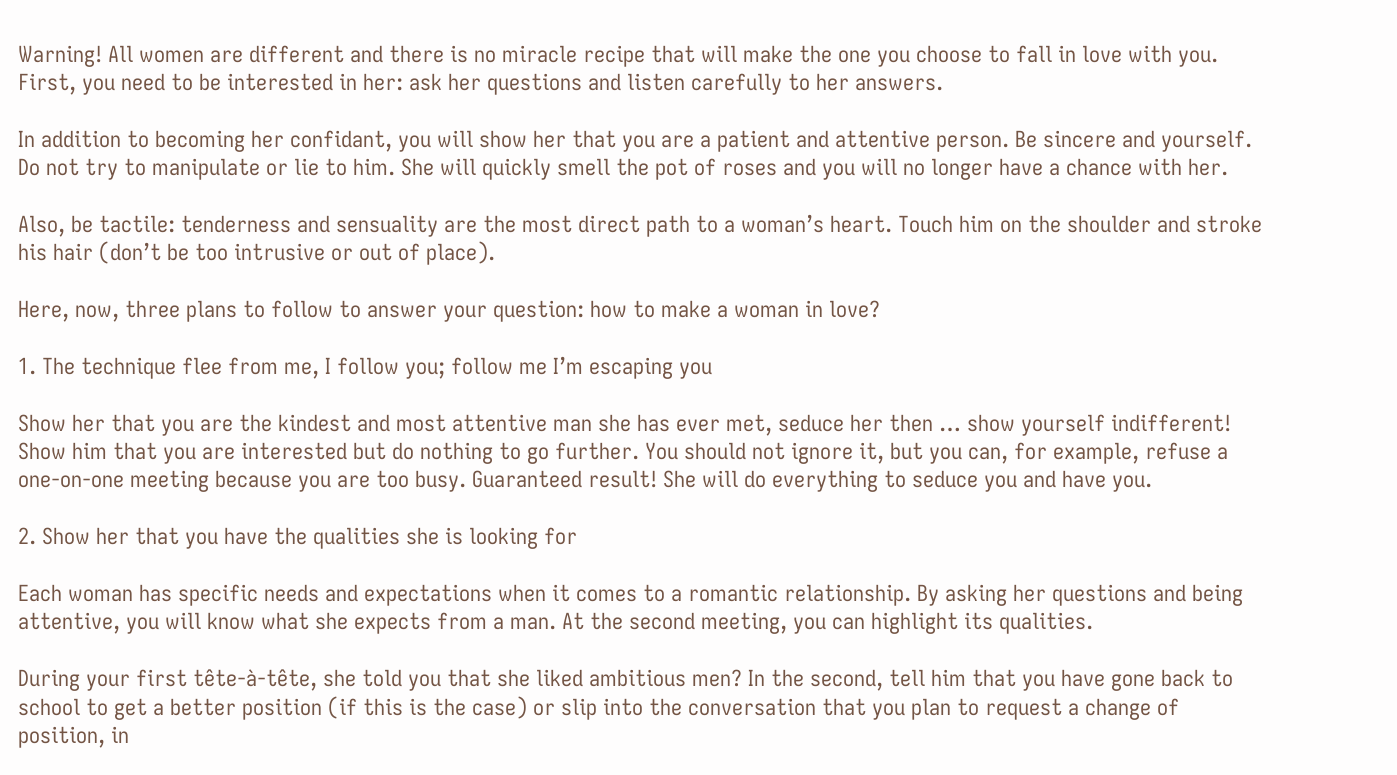Warning! All women are different and there is no miracle recipe that will make the one you choose to fall in love with you. First, you need to be interested in her: ask her questions and listen carefully to her answers.

In addition to becoming her confidant, you will show her that you are a patient and attentive person. Be sincere and yourself. Do not try to manipulate or lie to him. She will quickly smell the pot of roses and you will no longer have a chance with her.

Also, be tactile: tenderness and sensuality are the most direct path to a woman’s heart. Touch him on the shoulder and stroke his hair (don’t be too intrusive or out of place).

Here, now, three plans to follow to answer your question: how to make a woman in love?

1. The technique flee from me, I follow you; follow me I’m escaping you

Show her that you are the kindest and most attentive man she has ever met, seduce her then … show yourself indifferent! Show him that you are interested but do nothing to go further. You should not ignore it, but you can, for example, refuse a one-on-one meeting because you are too busy. Guaranteed result! She will do everything to seduce you and have you.

2. Show her that you have the qualities she is looking for

Each woman has specific needs and expectations when it comes to a romantic relationship. By asking her questions and being attentive, you will know what she expects from a man. At the second meeting, you can highlight its qualities.

During your first tête-à-tête, she told you that she liked ambitious men? In the second, tell him that you have gone back to school to get a better position (if this is the case) or slip into the conversation that you plan to request a change of position, in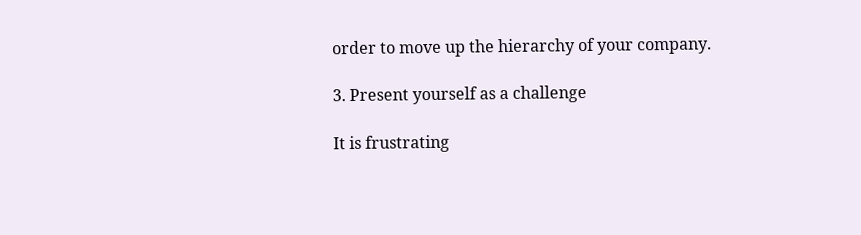order to move up the hierarchy of your company.

3. Present yourself as a challenge

It is frustrating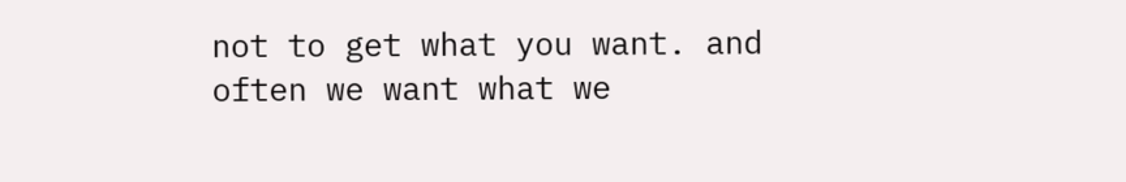not to get what you want. and often we want what we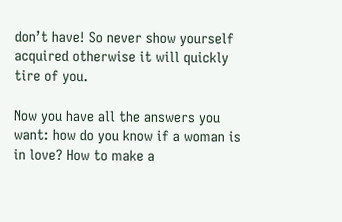don’t have! So never show yourself acquired otherwise it will quickly tire of you.

Now you have all the answers you want: how do you know if a woman is in love? How to make a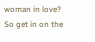woman in love? So get in on the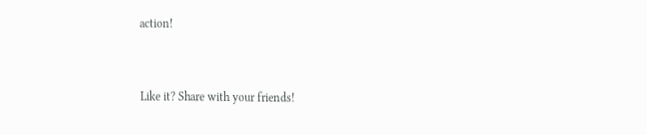action!


Like it? Share with your friends!